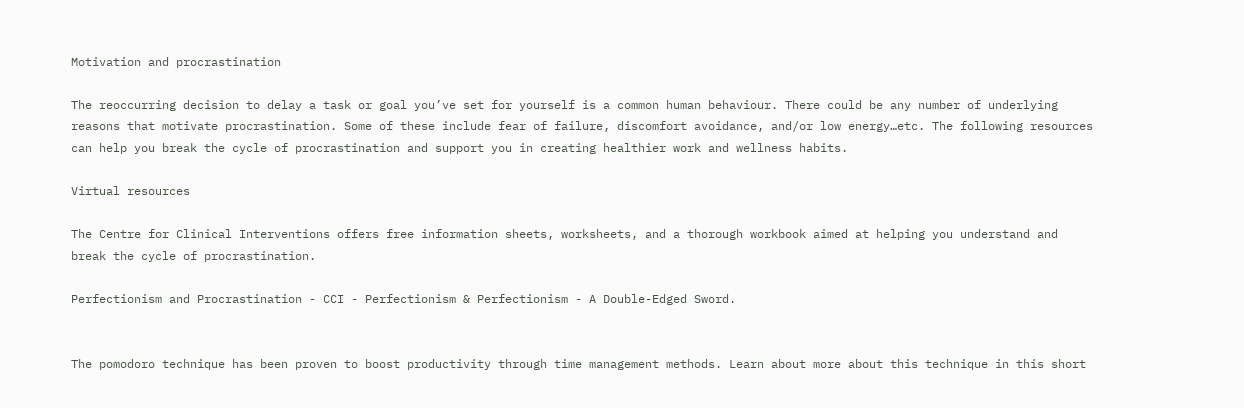Motivation and procrastination

The reoccurring decision to delay a task or goal you’ve set for yourself is a common human behaviour. There could be any number of underlying reasons that motivate procrastination. Some of these include fear of failure, discomfort avoidance, and/or low energy…etc. The following resources can help you break the cycle of procrastination and support you in creating healthier work and wellness habits.

Virtual resources

The Centre for Clinical Interventions offers free information sheets, worksheets, and a thorough workbook aimed at helping you understand and break the cycle of procrastination.

Perfectionism and Procrastination - CCI - Perfectionism & Perfectionism - A Double-Edged Sword.


The pomodoro technique has been proven to boost productivity through time management methods. Learn about more about this technique in this short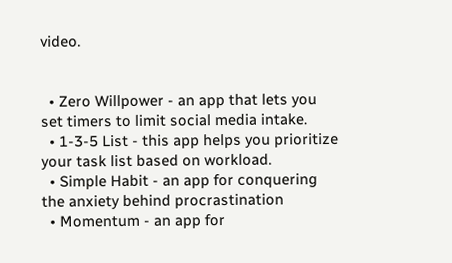video.


  • Zero Willpower - an app that lets you set timers to limit social media intake.
  • 1-3-5 List - this app helps you prioritize your task list based on workload.
  • Simple Habit - an app for conquering the anxiety behind procrastination
  • Momentum - an app for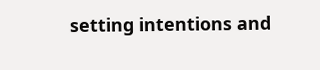setting intentions and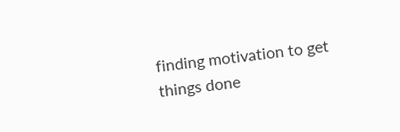finding motivation to get things done